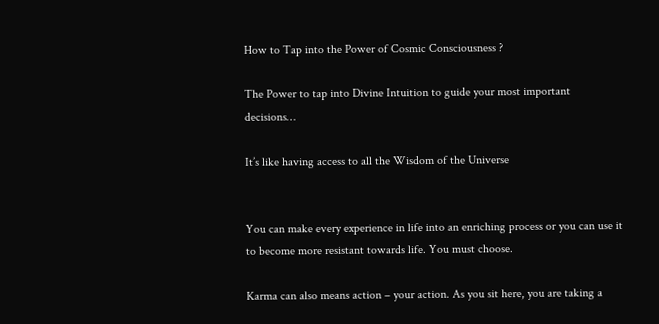How to Tap into the Power of Cosmic Consciousness ?

The Power to tap into Divine Intuition to guide your most important decisions…

It’s like having access to all the Wisdom of the Universe


You can make every experience in life into an enriching process or you can use it to become more resistant towards life. You must choose.

Karma can also means action – your action. As you sit here, you are taking a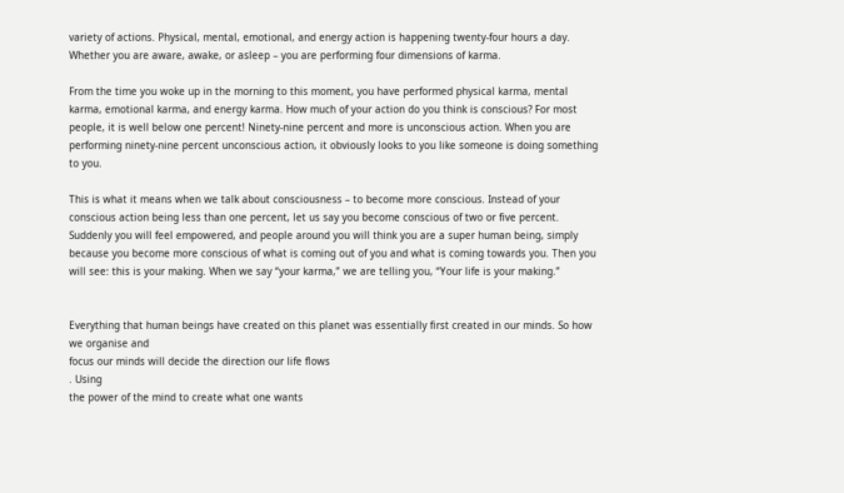variety of actions. Physical, mental, emotional, and energy action is happening twenty-four hours a day. Whether you are aware, awake, or asleep – you are performing four dimensions of karma.

From the time you woke up in the morning to this moment, you have performed physical karma, mental karma, emotional karma, and energy karma. How much of your action do you think is conscious? For most people, it is well below one percent! Ninety-nine percent and more is unconscious action. When you are performing ninety-nine percent unconscious action, it obviously looks to you like someone is doing something to you.

This is what it means when we talk about consciousness – to become more conscious. Instead of your conscious action being less than one percent, let us say you become conscious of two or five percent. Suddenly you will feel empowered, and people around you will think you are a super human being, simply because you become more conscious of what is coming out of you and what is coming towards you. Then you will see: this is your making. When we say “your karma,” we are telling you, “Your life is your making.”


Everything that human beings have created on this planet was essentially first created in our minds. So how we organise and
focus our minds will decide the direction our life flows
. Using
the power of the mind to create what one wants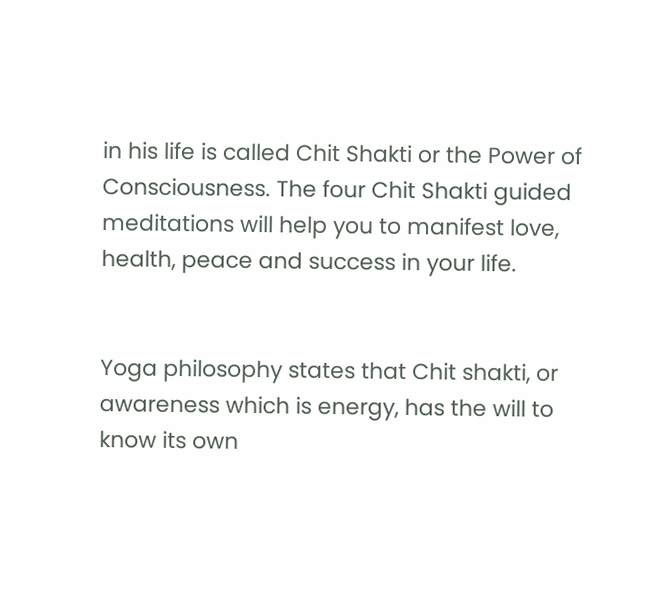in his life is called Chit Shakti or the Power of Consciousness. The four Chit Shakti guided meditations will help you to manifest love,  health, peace and success in your life.


Yoga philosophy states that Chit shakti, or awareness which is energy, has the will to know its own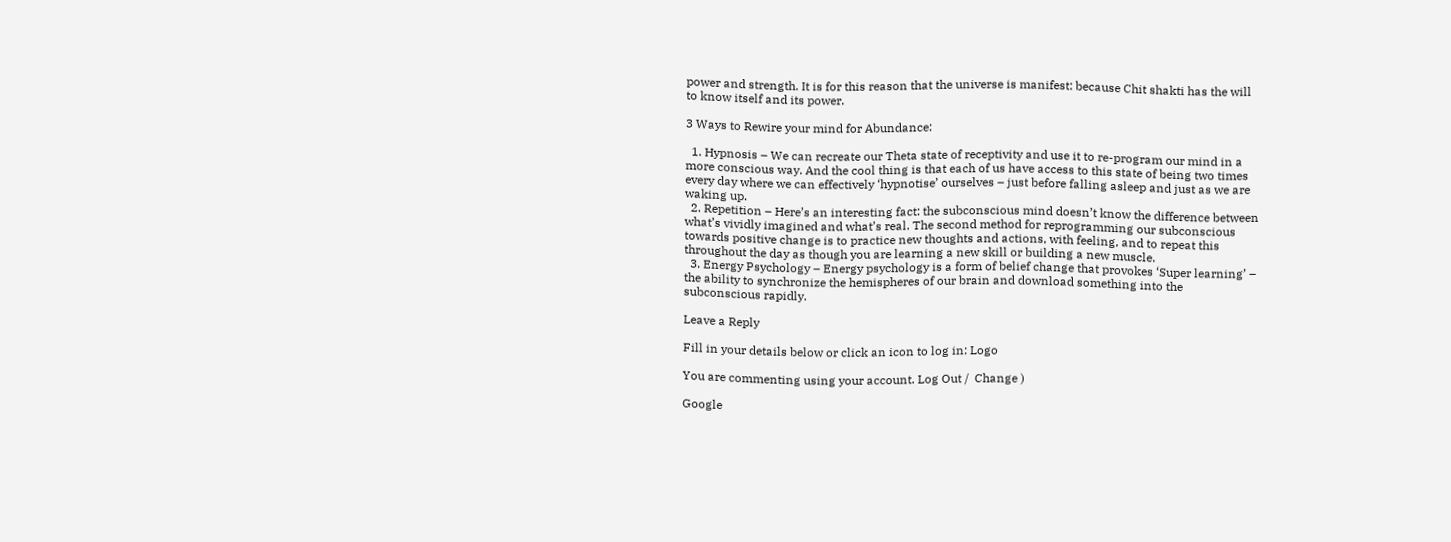power and strength. It is for this reason that the universe is manifest: because Chit shakti has the will to know itself and its power.

3 Ways to Rewire your mind for Abundance:

  1. Hypnosis – We can recreate our Theta state of receptivity and use it to re-program our mind in a more conscious way. And the cool thing is that each of us have access to this state of being two times every day where we can effectively ‘hypnotise’ ourselves – just before falling asleep and just as we are waking up.
  2. Repetition – Here’s an interesting fact: the subconscious mind doesn’t know the difference between what’s vividly imagined and what’s real. The second method for reprogramming our subconscious towards positive change is to practice new thoughts and actions, with feeling, and to repeat this throughout the day as though you are learning a new skill or building a new muscle.
  3. Energy Psychology – Energy psychology is a form of belief change that provokes ‘Super learning’ – the ability to synchronize the hemispheres of our brain and download something into the subconscious rapidly.

Leave a Reply

Fill in your details below or click an icon to log in: Logo

You are commenting using your account. Log Out /  Change )

Google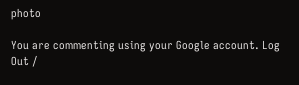photo

You are commenting using your Google account. Log Out /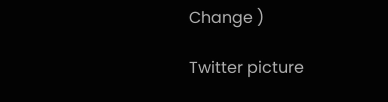Change )

Twitter picture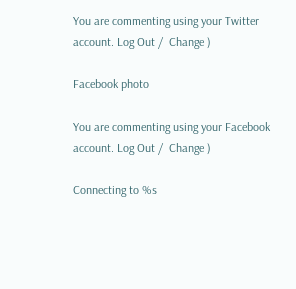You are commenting using your Twitter account. Log Out /  Change )

Facebook photo

You are commenting using your Facebook account. Log Out /  Change )

Connecting to %s